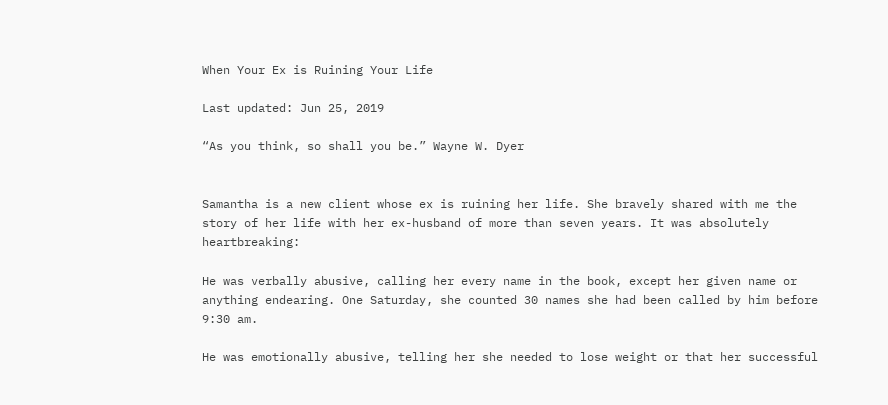When Your Ex is Ruining Your Life

Last updated: Jun 25, 2019

“As you think, so shall you be.” Wayne W. Dyer


Samantha is a new client whose ex is ruining her life. She bravely shared with me the story of her life with her ex-husband of more than seven years. It was absolutely heartbreaking:

He was verbally abusive, calling her every name in the book, except her given name or anything endearing. One Saturday, she counted 30 names she had been called by him before 9:30 am.

He was emotionally abusive, telling her she needed to lose weight or that her successful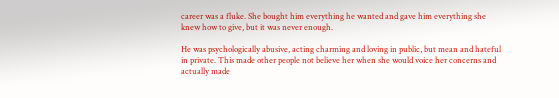career was a fluke. She bought him everything he wanted and gave him everything she knew how to give, but it was never enough.

He was psychologically abusive, acting charming and loving in public, but mean and hateful in private. This made other people not believe her when she would voice her concerns and actually made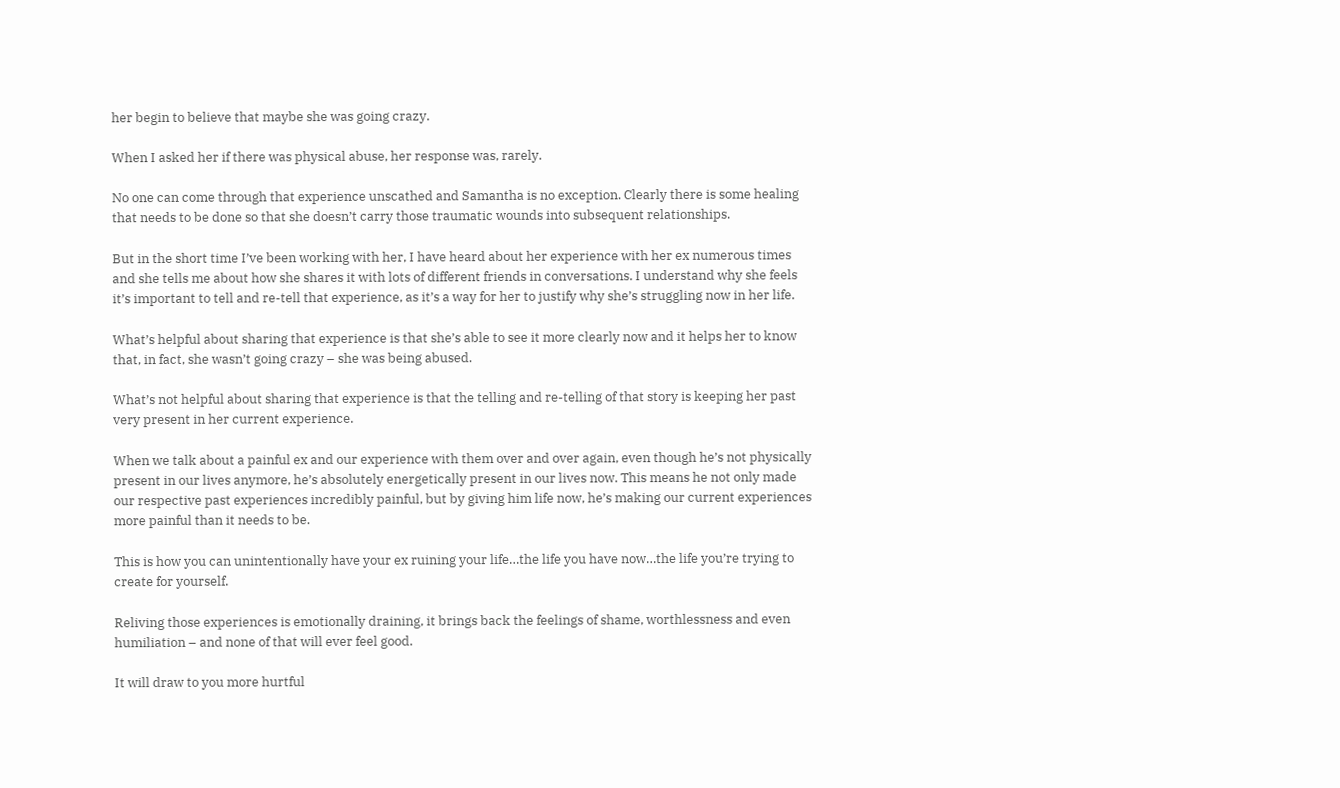her begin to believe that maybe she was going crazy.

When I asked her if there was physical abuse, her response was, rarely.

No one can come through that experience unscathed and Samantha is no exception. Clearly there is some healing that needs to be done so that she doesn’t carry those traumatic wounds into subsequent relationships.

But in the short time I’ve been working with her, I have heard about her experience with her ex numerous times and she tells me about how she shares it with lots of different friends in conversations. I understand why she feels it’s important to tell and re-tell that experience, as it’s a way for her to justify why she’s struggling now in her life.

What’s helpful about sharing that experience is that she’s able to see it more clearly now and it helps her to know that, in fact, she wasn’t going crazy – she was being abused.

What’s not helpful about sharing that experience is that the telling and re-telling of that story is keeping her past very present in her current experience.

When we talk about a painful ex and our experience with them over and over again, even though he’s not physically present in our lives anymore, he’s absolutely energetically present in our lives now. This means he not only made our respective past experiences incredibly painful, but by giving him life now, he’s making our current experiences more painful than it needs to be.

This is how you can unintentionally have your ex ruining your life…the life you have now…the life you’re trying to create for yourself.

Reliving those experiences is emotionally draining, it brings back the feelings of shame, worthlessness and even humiliation – and none of that will ever feel good.

It will draw to you more hurtful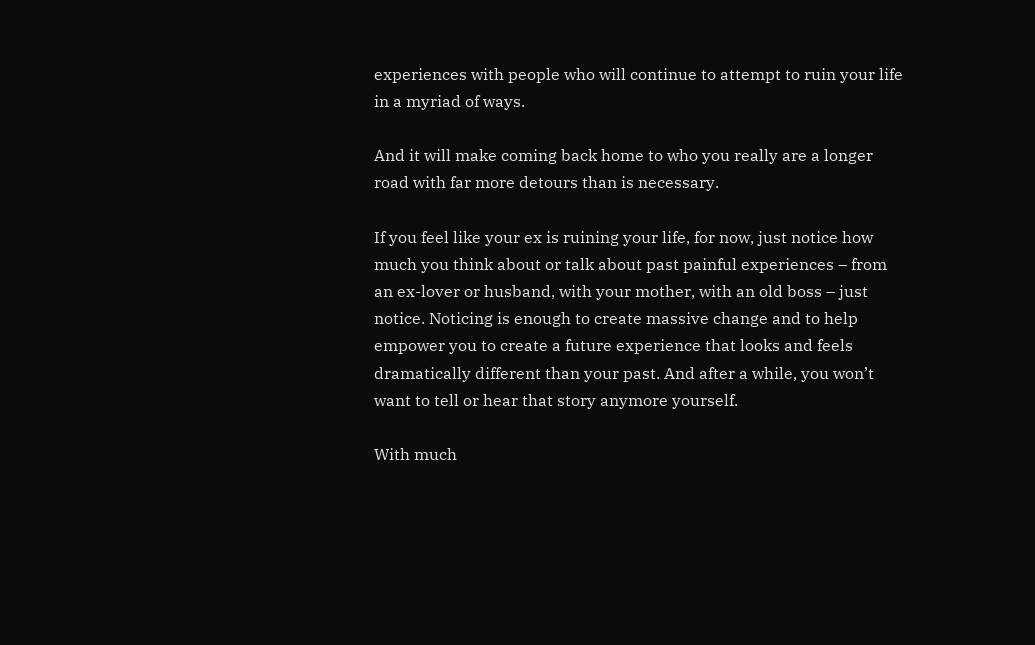experiences with people who will continue to attempt to ruin your life in a myriad of ways.

And it will make coming back home to who you really are a longer road with far more detours than is necessary.

If you feel like your ex is ruining your life, for now, just notice how much you think about or talk about past painful experiences – from an ex-lover or husband, with your mother, with an old boss – just notice. Noticing is enough to create massive change and to help empower you to create a future experience that looks and feels dramatically different than your past. And after a while, you won’t want to tell or hear that story anymore yourself.

With much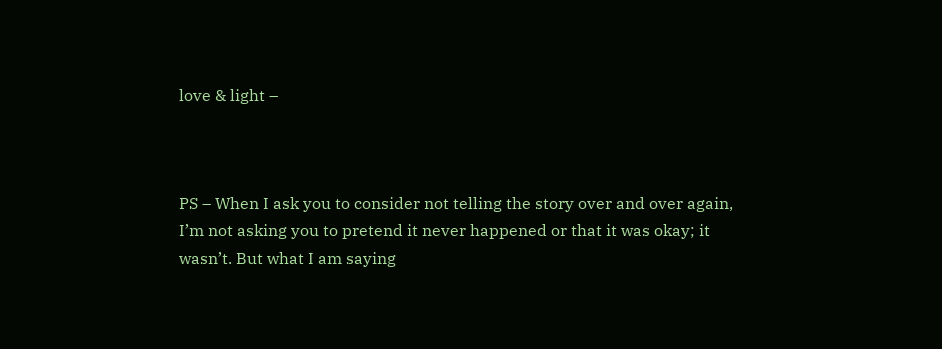love & light –



PS – When I ask you to consider not telling the story over and over again, I’m not asking you to pretend it never happened or that it was okay; it wasn’t. But what I am saying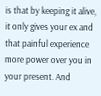is that by keeping it alive, it only gives your ex and that painful experience more power over you in your present. And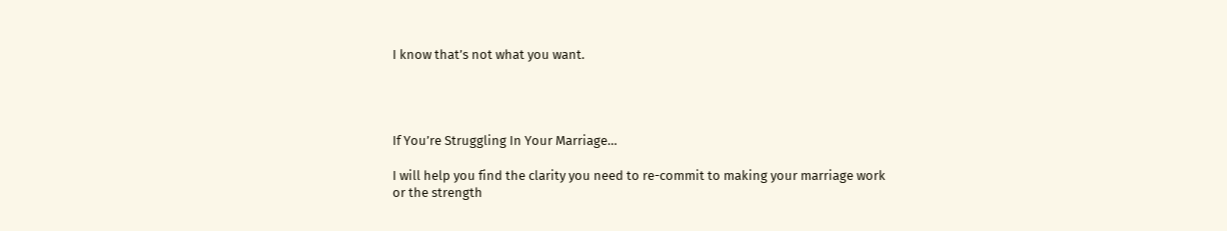I know that’s not what you want.




If You’re Struggling In Your Marriage…

I will help you find the clarity you need to re-commit to making your marriage work
or the strength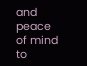and peace of mind to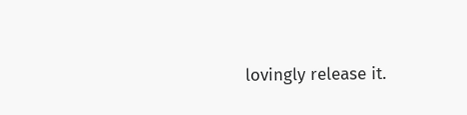lovingly release it.